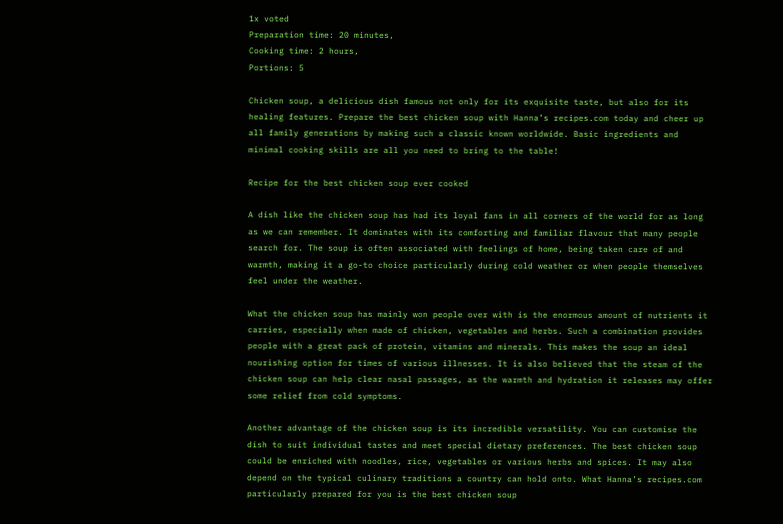1x voted
Preparation time: 20 minutes,
Cooking time: 2 hours,
Portions: 5

Chicken soup, a delicious dish famous not only for its exquisite taste, but also for its healing features. Prepare the best chicken soup with Hanna’s recipes.com today and cheer up all family generations by making such a classic known worldwide. Basic ingredients and minimal cooking skills are all you need to bring to the table!

Recipe for the best chicken soup ever cooked

A dish like the chicken soup has had its loyal fans in all corners of the world for as long as we can remember. It dominates with its comforting and familiar flavour that many people search for. The soup is often associated with feelings of home, being taken care of and warmth, making it a go-to choice particularly during cold weather or when people themselves feel under the weather.

What the chicken soup has mainly won people over with is the enormous amount of nutrients it carries, especially when made of chicken, vegetables and herbs. Such a combination provides people with a great pack of protein, vitamins and minerals. This makes the soup an ideal nourishing option for times of various illnesses. It is also believed that the steam of the chicken soup can help clear nasal passages, as the warmth and hydration it releases may offer some relief from cold symptoms.

Another advantage of the chicken soup is its incredible versatility. You can customise the dish to suit individual tastes and meet special dietary preferences. The best chicken soup could be enriched with noodles, rice, vegetables or various herbs and spices. It may also depend on the typical culinary traditions a country can hold onto. What Hanna’s recipes.com particularly prepared for you is the best chicken soup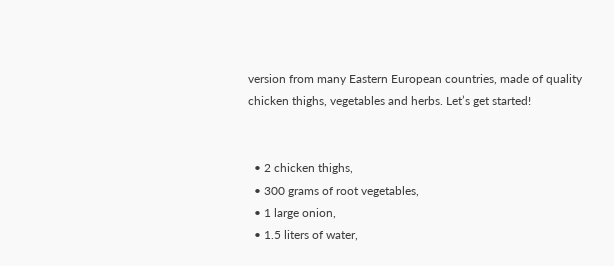version from many Eastern European countries, made of quality chicken thighs, vegetables and herbs. Let’s get started!


  • 2 chicken thighs,
  • 300 grams of root vegetables,
  • 1 large onion,
  • 1.5 liters of water,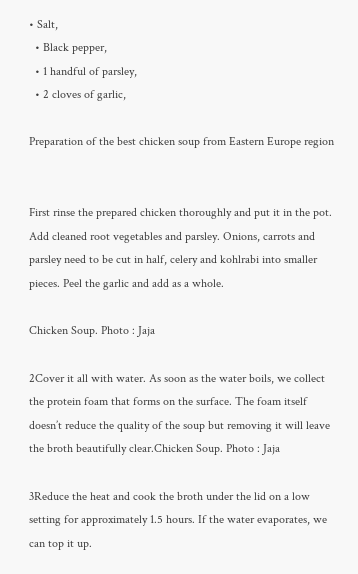• Salt,
  • Black pepper,
  • 1 handful of parsley,
  • 2 cloves of garlic,

Preparation of the best chicken soup from Eastern Europe region


First rinse the prepared chicken thoroughly and put it in the pot. Add cleaned root vegetables and parsley. Onions, carrots and parsley need to be cut in half, celery and kohlrabi into smaller pieces. Peel the garlic and add as a whole.

Chicken Soup. Photo : Jaja

2Cover it all with water. As soon as the water boils, we collect the protein foam that forms on the surface. The foam itself doesn’t reduce the quality of the soup but removing it will leave the broth beautifully clear.Chicken Soup. Photo : Jaja

3Reduce the heat and cook the broth under the lid on a low setting for approximately 1.5 hours. If the water evaporates, we can top it up.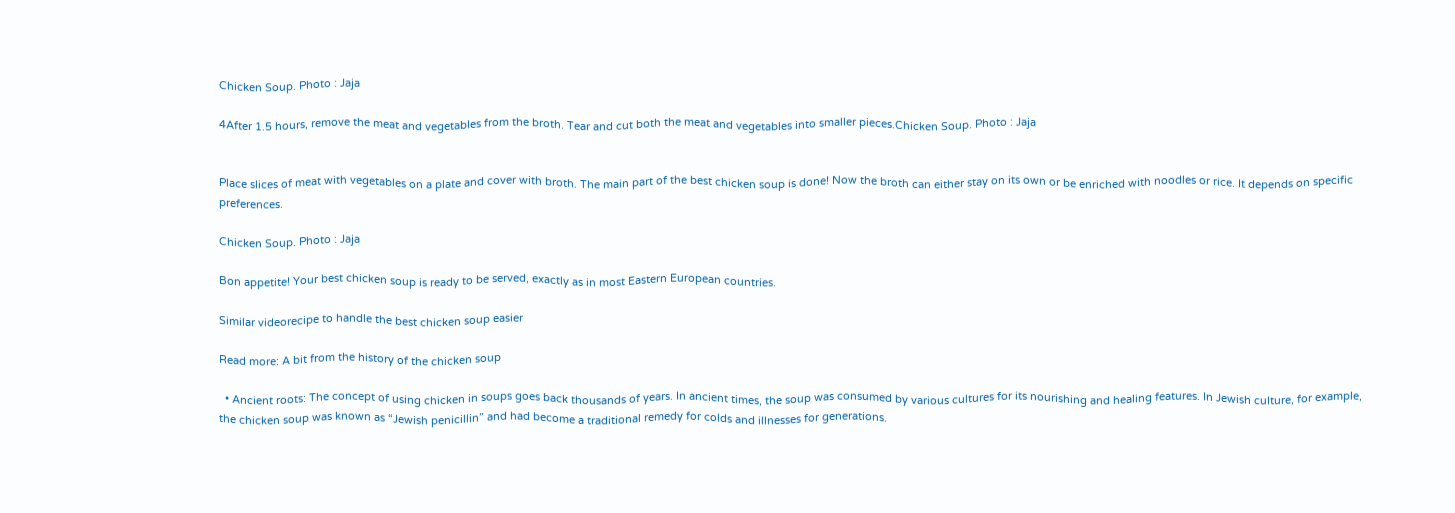Chicken Soup. Photo : Jaja

4After 1.5 hours, remove the meat and vegetables from the broth. Tear and cut both the meat and vegetables into smaller pieces.Chicken Soup. Photo : Jaja


Place slices of meat with vegetables on a plate and cover with broth. The main part of the best chicken soup is done! Now the broth can either stay on its own or be enriched with noodles or rice. It depends on specific preferences.

Chicken Soup. Photo : Jaja

Bon appetite! Your best chicken soup is ready to be served, exactly as in most Eastern European countries.

Similar videorecipe to handle the best chicken soup easier

Read more: A bit from the history of the chicken soup

  • Ancient roots: The concept of using chicken in soups goes back thousands of years. In ancient times, the soup was consumed by various cultures for its nourishing and healing features. In Jewish culture, for example, the chicken soup was known as “Jewish penicillin” and had become a traditional remedy for colds and illnesses for generations.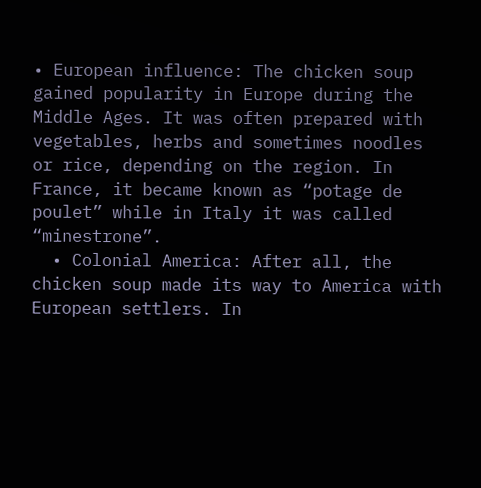• European influence: The chicken soup gained popularity in Europe during the Middle Ages. It was often prepared with vegetables, herbs and sometimes noodles or rice, depending on the region. In France, it became known as “potage de poulet” while in Italy it was called “minestrone”.
  • Colonial America: After all, the chicken soup made its way to America with European settlers. In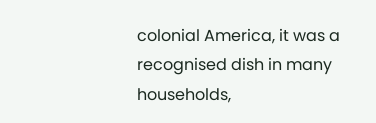colonial America, it was a recognised dish in many households,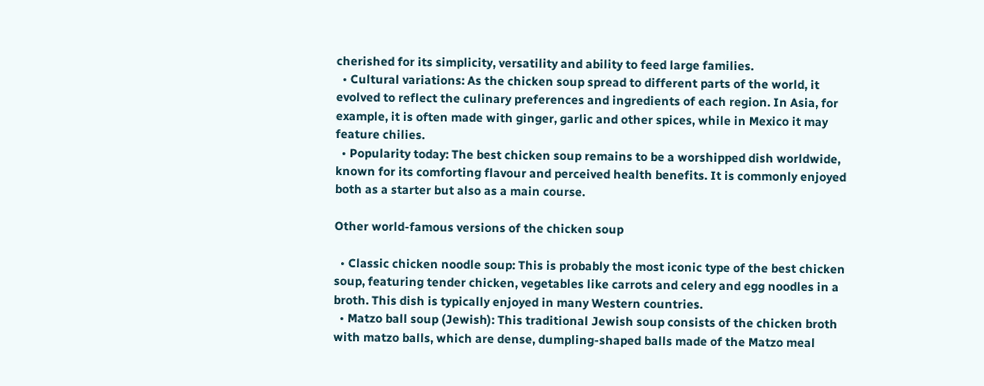cherished for its simplicity, versatility and ability to feed large families.
  • Cultural variations: As the chicken soup spread to different parts of the world, it evolved to reflect the culinary preferences and ingredients of each region. In Asia, for example, it is often made with ginger, garlic and other spices, while in Mexico it may feature chilies.
  • Popularity today: The best chicken soup remains to be a worshipped dish worldwide, known for its comforting flavour and perceived health benefits. It is commonly enjoyed both as a starter but also as a main course.

Other world-famous versions of the chicken soup

  • Classic chicken noodle soup: This is probably the most iconic type of the best chicken soup, featuring tender chicken, vegetables like carrots and celery and egg noodles in a broth. This dish is typically enjoyed in many Western countries.
  • Matzo ball soup (Jewish): This traditional Jewish soup consists of the chicken broth with matzo balls, which are dense, dumpling-shaped balls made of the Matzo meal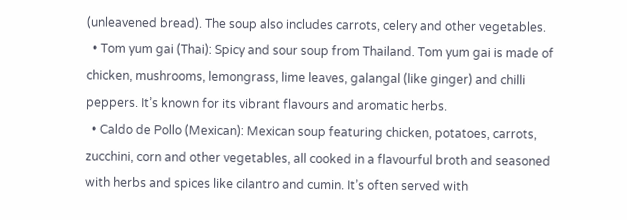(unleavened bread). The soup also includes carrots, celery and other vegetables.
  • Tom yum gai (Thai): Spicy and sour soup from Thailand. Tom yum gai is made of chicken, mushrooms, lemongrass, lime leaves, galangal (like ginger) and chilli peppers. It’s known for its vibrant flavours and aromatic herbs.
  • Caldo de Pollo (Mexican): Mexican soup featuring chicken, potatoes, carrots, zucchini, corn and other vegetables, all cooked in a flavourful broth and seasoned with herbs and spices like cilantro and cumin. It’s often served with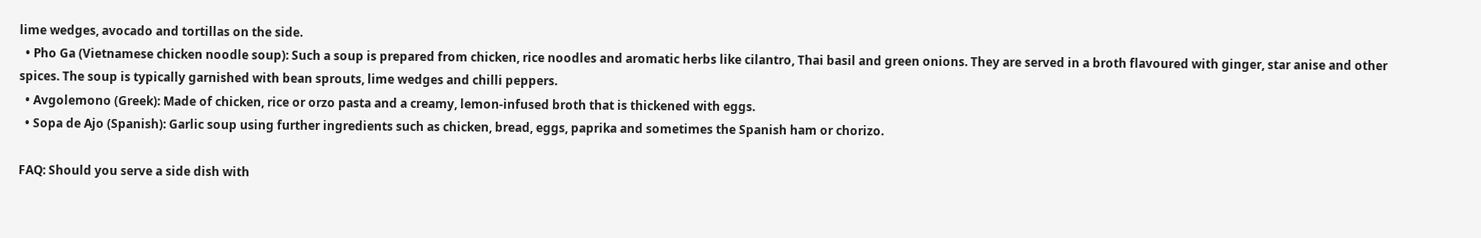lime wedges, avocado and tortillas on the side.
  • Pho Ga (Vietnamese chicken noodle soup): Such a soup is prepared from chicken, rice noodles and aromatic herbs like cilantro, Thai basil and green onions. They are served in a broth flavoured with ginger, star anise and other spices. The soup is typically garnished with bean sprouts, lime wedges and chilli peppers.
  • Avgolemono (Greek): Made of chicken, rice or orzo pasta and a creamy, lemon-infused broth that is thickened with eggs.
  • Sopa de Ajo (Spanish): Garlic soup using further ingredients such as chicken, bread, eggs, paprika and sometimes the Spanish ham or chorizo.

FAQ: Should you serve a side dish with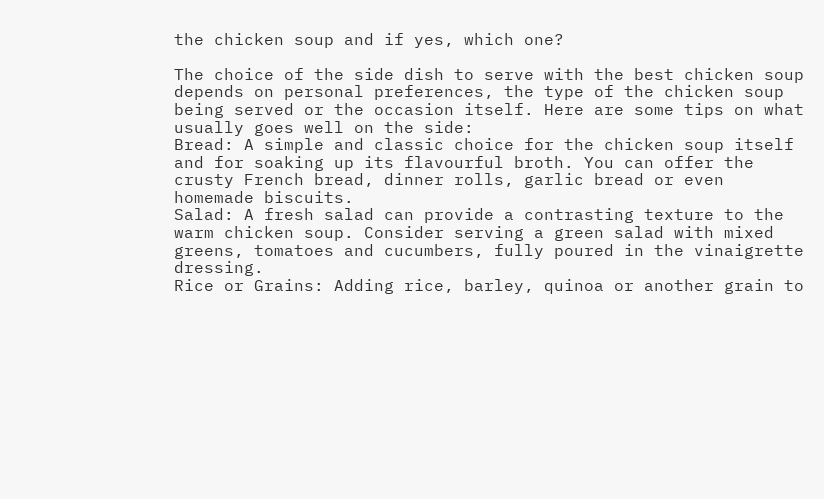the chicken soup and if yes, which one?

The choice of the side dish to serve with the best chicken soup depends on personal preferences, the type of the chicken soup being served or the occasion itself. Here are some tips on what usually goes well on the side:
Bread: A simple and classic choice for the chicken soup itself and for soaking up its flavourful broth. You can offer the crusty French bread, dinner rolls, garlic bread or even homemade biscuits.
Salad: A fresh salad can provide a contrasting texture to the warm chicken soup. Consider serving a green salad with mixed greens, tomatoes and cucumbers, fully poured in the vinaigrette dressing.
Rice or Grains: Adding rice, barley, quinoa or another grain to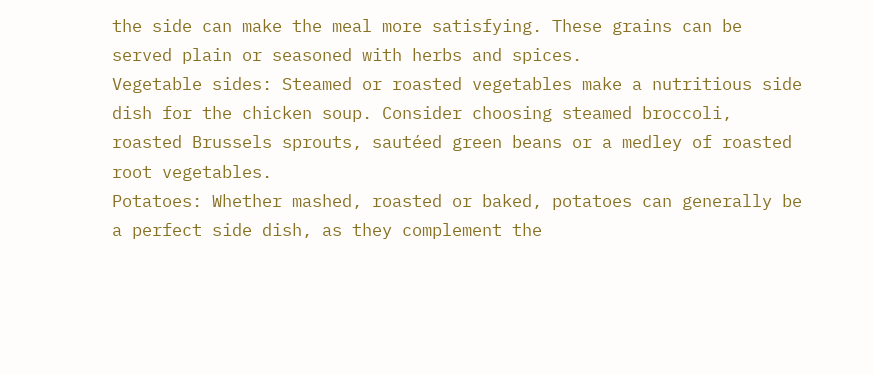the side can make the meal more satisfying. These grains can be served plain or seasoned with herbs and spices.
Vegetable sides: Steamed or roasted vegetables make a nutritious side dish for the chicken soup. Consider choosing steamed broccoli, roasted Brussels sprouts, sautéed green beans or a medley of roasted root vegetables.
Potatoes: Whether mashed, roasted or baked, potatoes can generally be a perfect side dish, as they complement the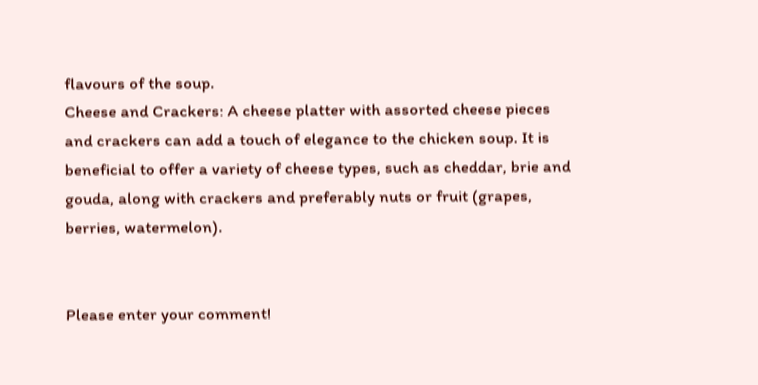flavours of the soup.
Cheese and Crackers: A cheese platter with assorted cheese pieces and crackers can add a touch of elegance to the chicken soup. It is beneficial to offer a variety of cheese types, such as cheddar, brie and gouda, along with crackers and preferably nuts or fruit (grapes, berries, watermelon).


Please enter your comment!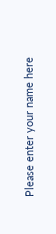Please enter your name here